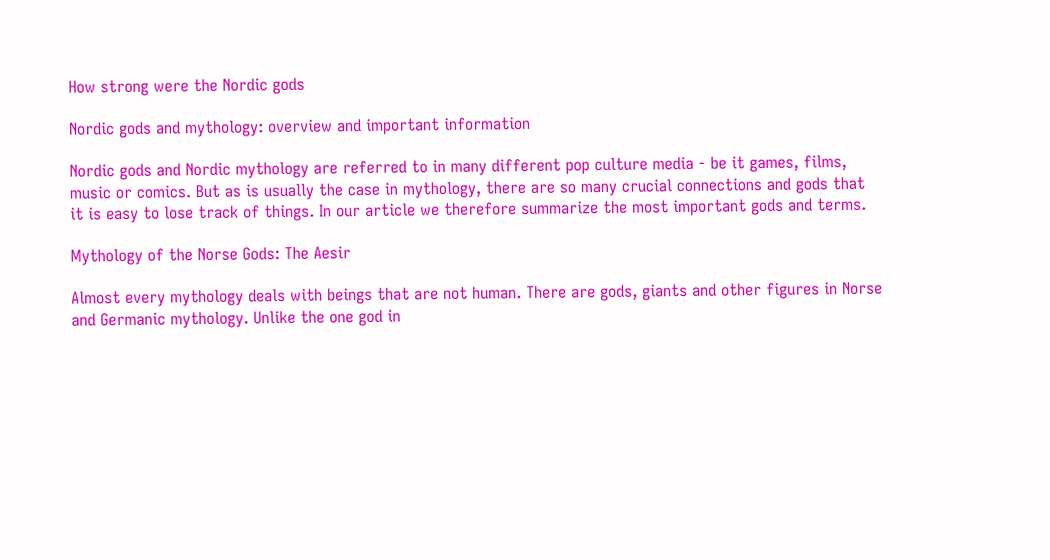How strong were the Nordic gods

Nordic gods and mythology: overview and important information

Nordic gods and Nordic mythology are referred to in many different pop culture media - be it games, films, music or comics. But as is usually the case in mythology, there are so many crucial connections and gods that it is easy to lose track of things. In our article we therefore summarize the most important gods and terms.

Mythology of the Norse Gods: The Aesir

Almost every mythology deals with beings that are not human. There are gods, giants and other figures in Norse and Germanic mythology. Unlike the one god in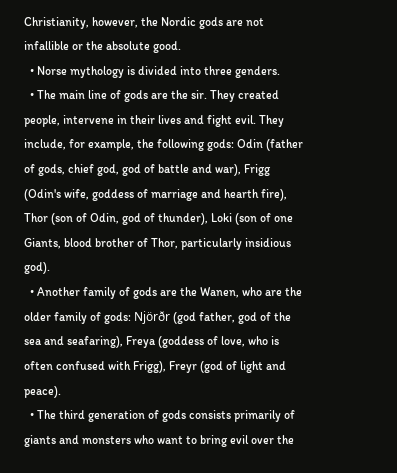Christianity, however, the Nordic gods are not infallible or the absolute good.
  • Norse mythology is divided into three genders.
  • The main line of gods are the sir. They created people, intervene in their lives and fight evil. They include, for example, the following gods: Odin (father of gods, chief god, god of battle and war), Frigg (Odin's wife, goddess of marriage and hearth fire), Thor (son of Odin, god of thunder), Loki (son of one Giants, blood brother of Thor, particularly insidious god).
  • Another family of gods are the Wanen, who are the older family of gods: Njörðr (god father, god of the sea and seafaring), Freya (goddess of love, who is often confused with Frigg), Freyr (god of light and peace).
  • The third generation of gods consists primarily of giants and monsters who want to bring evil over the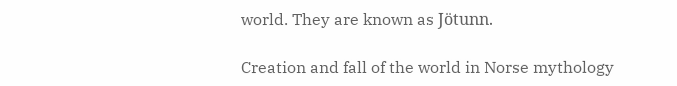world. They are known as Jötunn.

Creation and fall of the world in Norse mythology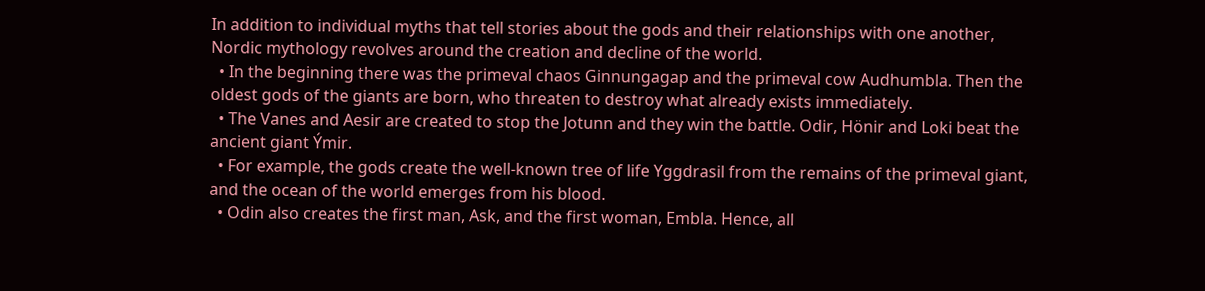In addition to individual myths that tell stories about the gods and their relationships with one another, Nordic mythology revolves around the creation and decline of the world.
  • In the beginning there was the primeval chaos Ginnungagap and the primeval cow Audhumbla. Then the oldest gods of the giants are born, who threaten to destroy what already exists immediately.
  • The Vanes and Aesir are created to stop the Jotunn and they win the battle. Odir, Hönir and Loki beat the ancient giant Ýmir.
  • For example, the gods create the well-known tree of life Yggdrasil from the remains of the primeval giant, and the ocean of the world emerges from his blood.
  • Odin also creates the first man, Ask, and the first woman, Embla. Hence, all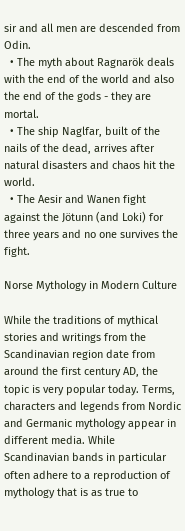sir and all men are descended from Odin.
  • The myth about Ragnarök deals with the end of the world and also the end of the gods - they are mortal.
  • The ship Naglfar, built of the nails of the dead, arrives after natural disasters and chaos hit the world.
  • The Aesir and Wanen fight against the Jötunn (and Loki) for three years and no one survives the fight.

Norse Mythology in Modern Culture

While the traditions of mythical stories and writings from the Scandinavian region date from around the first century AD, the topic is very popular today. Terms, characters and legends from Nordic and Germanic mythology appear in different media. While Scandinavian bands in particular often adhere to a reproduction of mythology that is as true to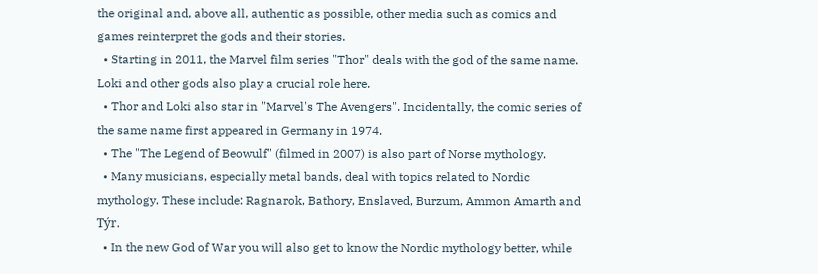the original and, above all, authentic as possible, other media such as comics and games reinterpret the gods and their stories.
  • Starting in 2011, the Marvel film series "Thor" deals with the god of the same name. Loki and other gods also play a crucial role here.
  • Thor and Loki also star in "Marvel's The Avengers". Incidentally, the comic series of the same name first appeared in Germany in 1974.
  • The "The Legend of Beowulf" (filmed in 2007) is also part of Norse mythology.
  • Many musicians, especially metal bands, deal with topics related to Nordic mythology. These include: Ragnarok, Bathory, Enslaved, Burzum, Ammon Amarth and Týr.
  • In the new God of War you will also get to know the Nordic mythology better, while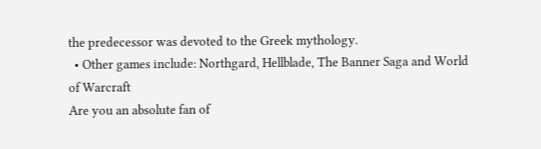the predecessor was devoted to the Greek mythology.
  • Other games include: Northgard, Hellblade, The Banner Saga and World of Warcraft
Are you an absolute fan of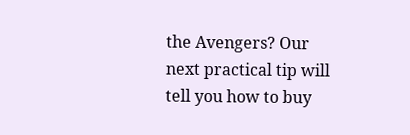the Avengers? Our next practical tip will tell you how to buy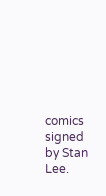comics signed by Stan Lee.